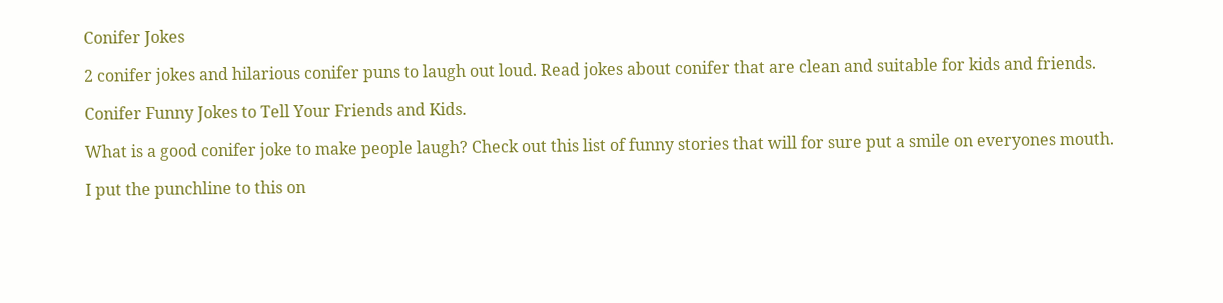Conifer Jokes

2 conifer jokes and hilarious conifer puns to laugh out loud. Read jokes about conifer that are clean and suitable for kids and friends.

Conifer Funny Jokes to Tell Your Friends and Kids.

What is a good conifer joke to make people laugh? Check out this list of funny stories that will for sure put a smile on everyones mouth.

I put the punchline to this on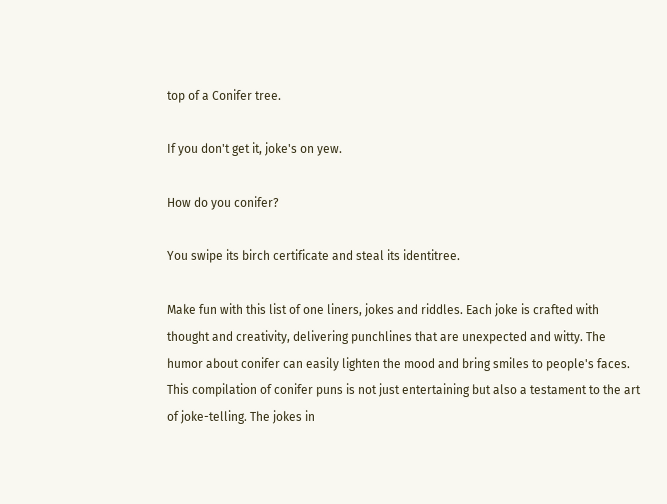top of a Conifer tree.

If you don't get it, joke's on yew.

How do you conifer?

You swipe its birch certificate and steal its identitree.

Make fun with this list of one liners, jokes and riddles. Each joke is crafted with thought and creativity, delivering punchlines that are unexpected and witty. The humor about conifer can easily lighten the mood and bring smiles to people's faces. This compilation of conifer puns is not just entertaining but also a testament to the art of joke-telling. The jokes in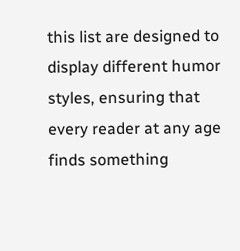this list are designed to display different humor styles, ensuring that every reader at any age finds something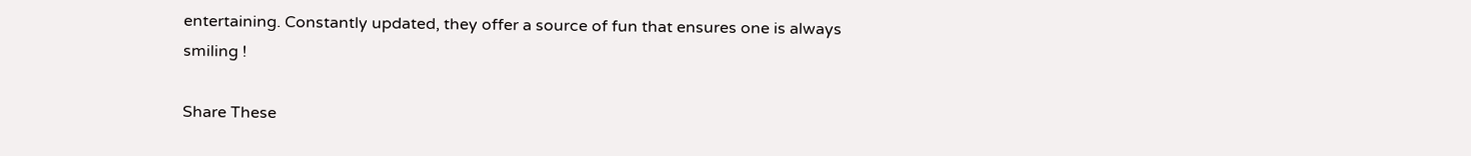entertaining. Constantly updated, they offer a source of fun that ensures one is always smiling !

Share These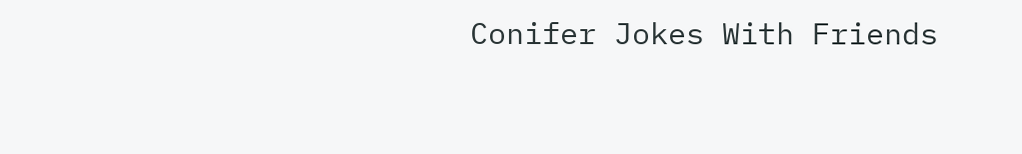Conifer Jokes With Friends